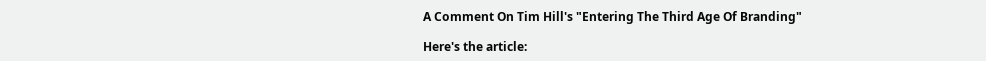A Comment On Tim Hill's "Entering The Third Age Of Branding"

Here's the article: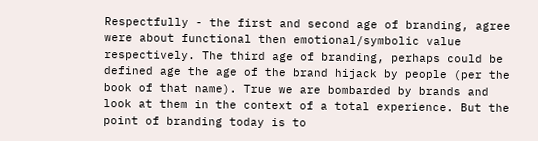Respectfully - the first and second age of branding, agree were about functional then emotional/symbolic value respectively. The third age of branding, perhaps could be defined age the age of the brand hijack by people (per the book of that name). True we are bombarded by brands and look at them in the context of a total experience. But the point of branding today is to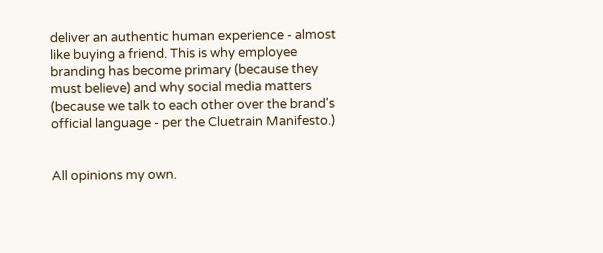deliver an authentic human experience - almost like buying a friend. This is why employee branding has become primary (because they must believe) and why social media matters (because we talk to each other over the brand's official language - per the Cluetrain Manifesto.)


All opinions my own.